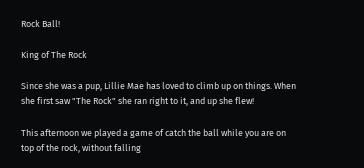Rock Ball!

King of The Rock

Since she was a pup, Lillie Mae has loved to climb up on things. When she first saw "The Rock" she ran right to it, and up she flew!

This afternoon we played a game of catch the ball while you are on top of the rock, without falling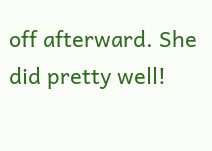off afterward. She did pretty well!